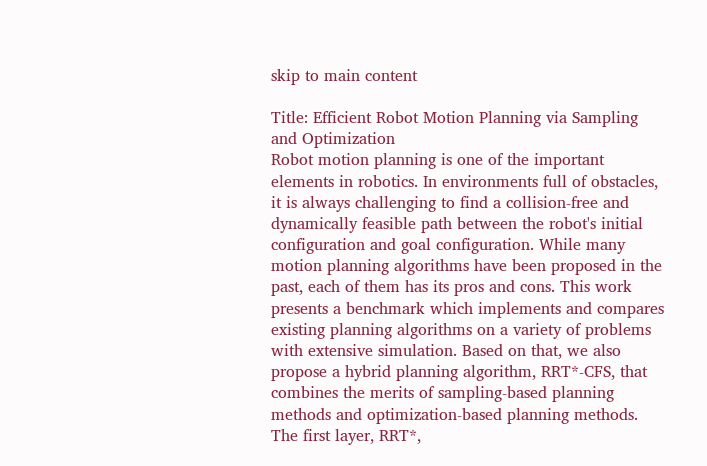skip to main content

Title: Efficient Robot Motion Planning via Sampling and Optimization
Robot motion planning is one of the important elements in robotics. In environments full of obstacles, it is always challenging to find a collision-free and dynamically feasible path between the robot's initial configuration and goal configuration. While many motion planning algorithms have been proposed in the past, each of them has its pros and cons. This work presents a benchmark which implements and compares existing planning algorithms on a variety of problems with extensive simulation. Based on that, we also propose a hybrid planning algorithm, RRT*-CFS, that combines the merits of sampling-based planning methods and optimization-based planning methods. The first layer, RRT*,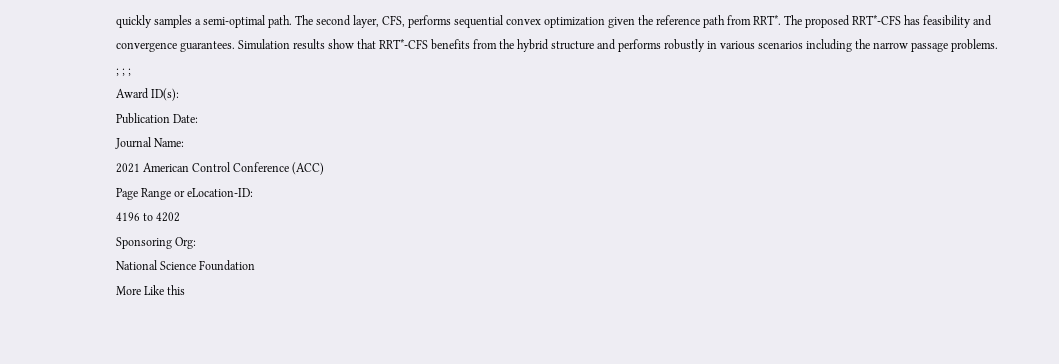quickly samples a semi-optimal path. The second layer, CFS, performs sequential convex optimization given the reference path from RRT*. The proposed RRT*-CFS has feasibility and convergence guarantees. Simulation results show that RRT*-CFS benefits from the hybrid structure and performs robustly in various scenarios including the narrow passage problems.
; ; ;
Award ID(s):
Publication Date:
Journal Name:
2021 American Control Conference (ACC)
Page Range or eLocation-ID:
4196 to 4202
Sponsoring Org:
National Science Foundation
More Like this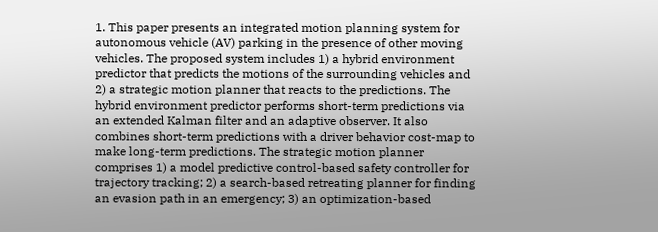1. This paper presents an integrated motion planning system for autonomous vehicle (AV) parking in the presence of other moving vehicles. The proposed system includes 1) a hybrid environment predictor that predicts the motions of the surrounding vehicles and 2) a strategic motion planner that reacts to the predictions. The hybrid environment predictor performs short-term predictions via an extended Kalman filter and an adaptive observer. It also combines short-term predictions with a driver behavior cost-map to make long-term predictions. The strategic motion planner comprises 1) a model predictive control-based safety controller for trajectory tracking; 2) a search-based retreating planner for finding an evasion path in an emergency; 3) an optimization-based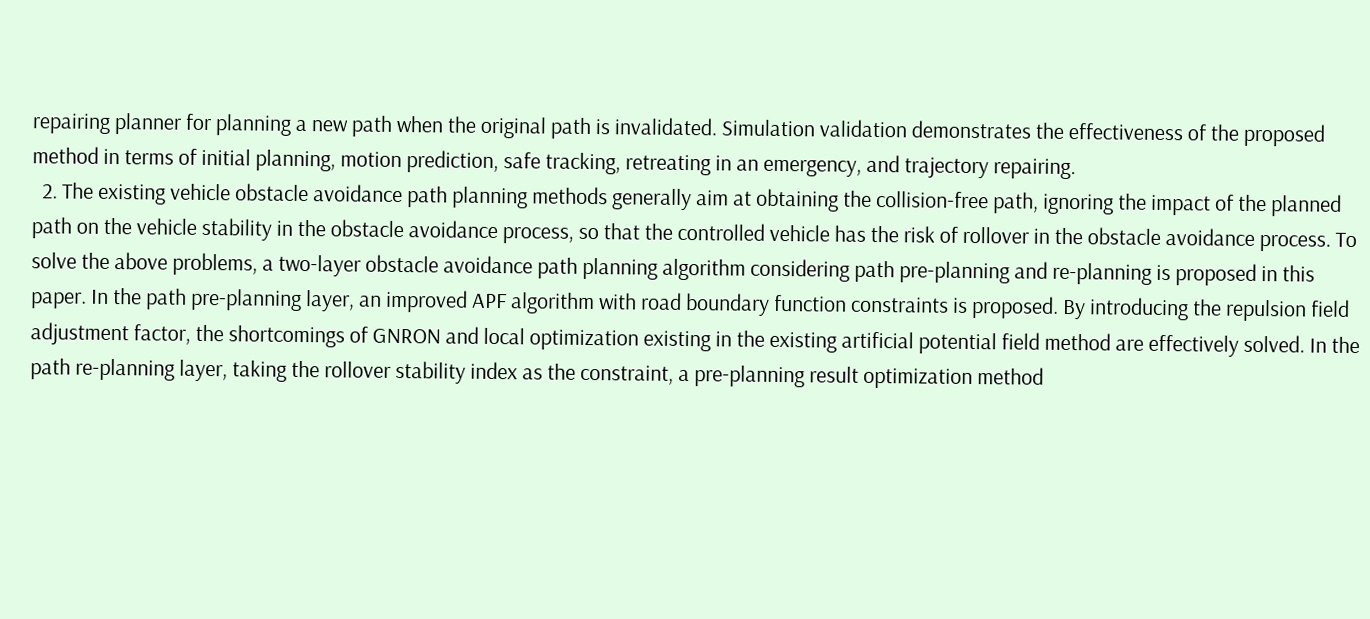repairing planner for planning a new path when the original path is invalidated. Simulation validation demonstrates the effectiveness of the proposed method in terms of initial planning, motion prediction, safe tracking, retreating in an emergency, and trajectory repairing.
  2. The existing vehicle obstacle avoidance path planning methods generally aim at obtaining the collision-free path, ignoring the impact of the planned path on the vehicle stability in the obstacle avoidance process, so that the controlled vehicle has the risk of rollover in the obstacle avoidance process. To solve the above problems, a two-layer obstacle avoidance path planning algorithm considering path pre-planning and re-planning is proposed in this paper. In the path pre-planning layer, an improved APF algorithm with road boundary function constraints is proposed. By introducing the repulsion field adjustment factor, the shortcomings of GNRON and local optimization existing in the existing artificial potential field method are effectively solved. In the path re-planning layer, taking the rollover stability index as the constraint, a pre-planning result optimization method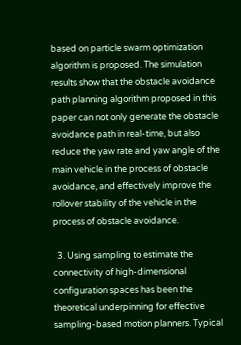based on particle swarm optimization algorithm is proposed. The simulation results show that the obstacle avoidance path planning algorithm proposed in this paper can not only generate the obstacle avoidance path in real-time, but also reduce the yaw rate and yaw angle of the main vehicle in the process of obstacle avoidance, and effectively improve the rollover stability of the vehicle in the process of obstacle avoidance.

  3. Using sampling to estimate the connectivity of high-dimensional configuration spaces has been the theoretical underpinning for effective sampling-based motion planners. Typical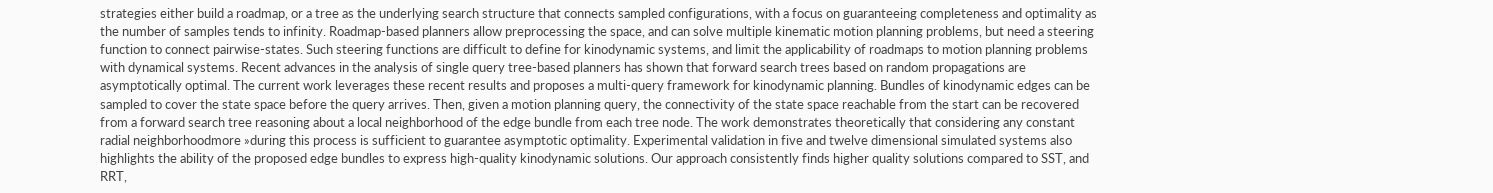strategies either build a roadmap, or a tree as the underlying search structure that connects sampled configurations, with a focus on guaranteeing completeness and optimality as the number of samples tends to infinity. Roadmap-based planners allow preprocessing the space, and can solve multiple kinematic motion planning problems, but need a steering function to connect pairwise-states. Such steering functions are difficult to define for kinodynamic systems, and limit the applicability of roadmaps to motion planning problems with dynamical systems. Recent advances in the analysis of single query tree-based planners has shown that forward search trees based on random propagations are asymptotically optimal. The current work leverages these recent results and proposes a multi-query framework for kinodynamic planning. Bundles of kinodynamic edges can be sampled to cover the state space before the query arrives. Then, given a motion planning query, the connectivity of the state space reachable from the start can be recovered from a forward search tree reasoning about a local neighborhood of the edge bundle from each tree node. The work demonstrates theoretically that considering any constant radial neighborhoodmore »during this process is sufficient to guarantee asymptotic optimality. Experimental validation in five and twelve dimensional simulated systems also highlights the ability of the proposed edge bundles to express high-quality kinodynamic solutions. Our approach consistently finds higher quality solutions compared to SST, and RRT,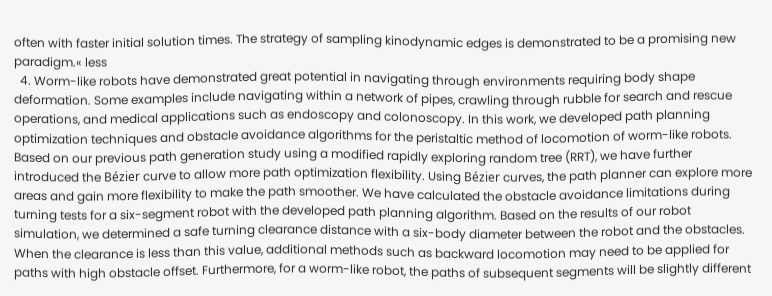often with faster initial solution times. The strategy of sampling kinodynamic edges is demonstrated to be a promising new paradigm.« less
  4. Worm-like robots have demonstrated great potential in navigating through environments requiring body shape deformation. Some examples include navigating within a network of pipes, crawling through rubble for search and rescue operations, and medical applications such as endoscopy and colonoscopy. In this work, we developed path planning optimization techniques and obstacle avoidance algorithms for the peristaltic method of locomotion of worm-like robots. Based on our previous path generation study using a modified rapidly exploring random tree (RRT), we have further introduced the Bézier curve to allow more path optimization flexibility. Using Bézier curves, the path planner can explore more areas and gain more flexibility to make the path smoother. We have calculated the obstacle avoidance limitations during turning tests for a six-segment robot with the developed path planning algorithm. Based on the results of our robot simulation, we determined a safe turning clearance distance with a six-body diameter between the robot and the obstacles. When the clearance is less than this value, additional methods such as backward locomotion may need to be applied for paths with high obstacle offset. Furthermore, for a worm-like robot, the paths of subsequent segments will be slightly different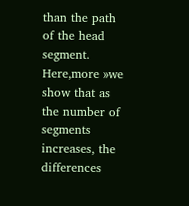than the path of the head segment. Here,more »we show that as the number of segments increases, the differences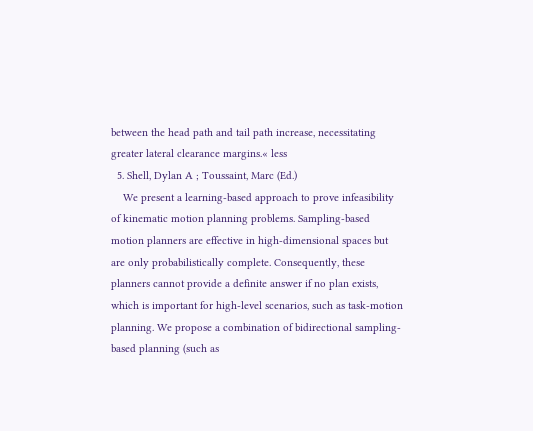between the head path and tail path increase, necessitating greater lateral clearance margins.« less
  5. Shell, Dylan A ; Toussaint, Marc (Ed.)
    We present a learning-based approach to prove infeasibility of kinematic motion planning problems. Sampling-based motion planners are effective in high-dimensional spaces but are only probabilistically complete. Consequently, these planners cannot provide a definite answer if no plan exists, which is important for high-level scenarios, such as task-motion planning. We propose a combination of bidirectional sampling-based planning (such as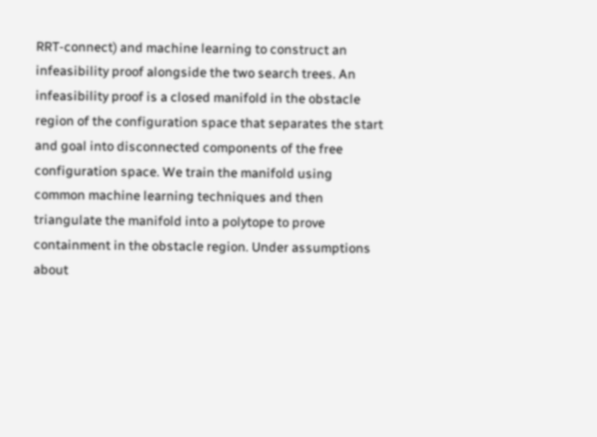RRT-connect) and machine learning to construct an infeasibility proof alongside the two search trees. An infeasibility proof is a closed manifold in the obstacle region of the configuration space that separates the start and goal into disconnected components of the free configuration space. We train the manifold using common machine learning techniques and then triangulate the manifold into a polytope to prove containment in the obstacle region. Under assumptions about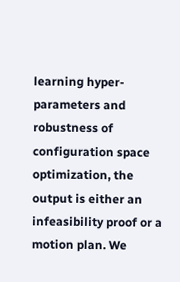learning hyper-parameters and robustness of configuration space optimization, the output is either an infeasibility proof or a motion plan. We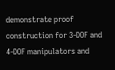demonstrate proof construction for 3-DOF and 4-DOF manipulators and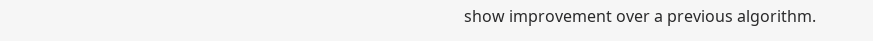show improvement over a previous algorithm.